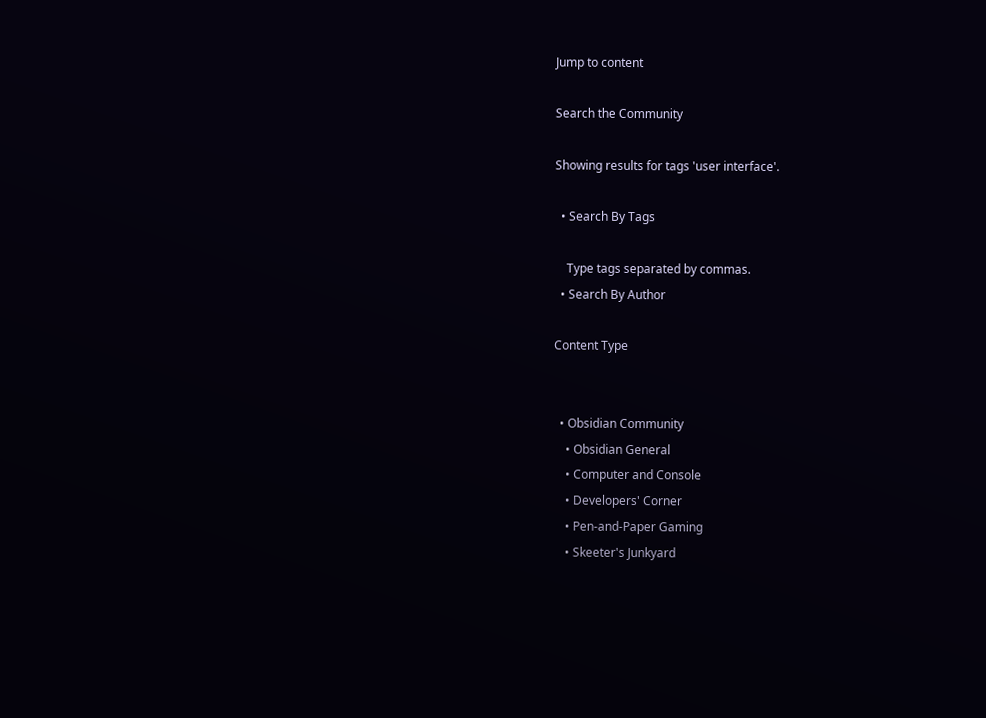Jump to content

Search the Community

Showing results for tags 'user interface'.

  • Search By Tags

    Type tags separated by commas.
  • Search By Author

Content Type


  • Obsidian Community
    • Obsidian General
    • Computer and Console
    • Developers' Corner
    • Pen-and-Paper Gaming
    • Skeeter's Junkyard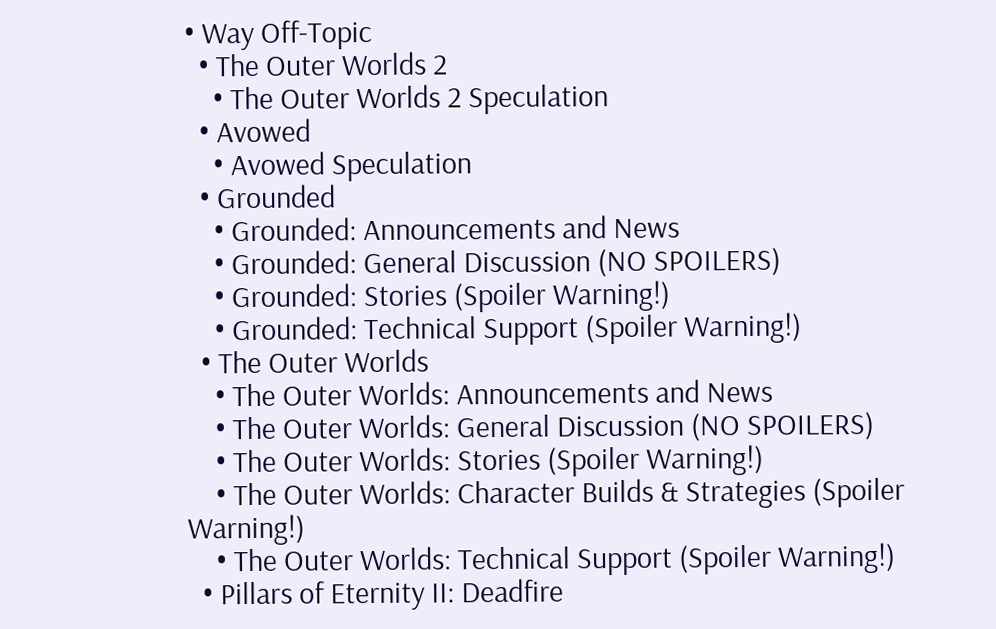• Way Off-Topic
  • The Outer Worlds 2
    • The Outer Worlds 2 Speculation
  • Avowed
    • Avowed Speculation
  • Grounded
    • Grounded: Announcements and News
    • Grounded: General Discussion (NO SPOILERS)
    • Grounded: Stories (Spoiler Warning!)
    • Grounded: Technical Support (Spoiler Warning!)
  • The Outer Worlds
    • The Outer Worlds: Announcements and News
    • The Outer Worlds: General Discussion (NO SPOILERS)
    • The Outer Worlds: Stories (Spoiler Warning!)
    • The Outer Worlds: Character Builds & Strategies (Spoiler Warning!)
    • The Outer Worlds: Technical Support (Spoiler Warning!)
  • Pillars of Eternity II: Deadfire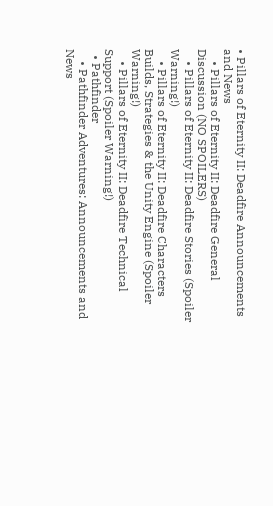• Pillars of Eternity II: Deadfire Announcements and News
    • Pillars of Eternity II: Deadfire General Discussion (NO SPOILERS)
    • Pillars of Eternity II: Deadfire Stories (Spoiler Warning!)
    • Pillars of Eternity II: Deadfire Characters Builds, Strategies & the Unity Engine (Spoiler Warning!)
    • Pillars of Eternity II: Deadfire Technical Support (Spoiler Warning!)
  • Pathfinder
    • Pathfinder Adventures: Announcements and News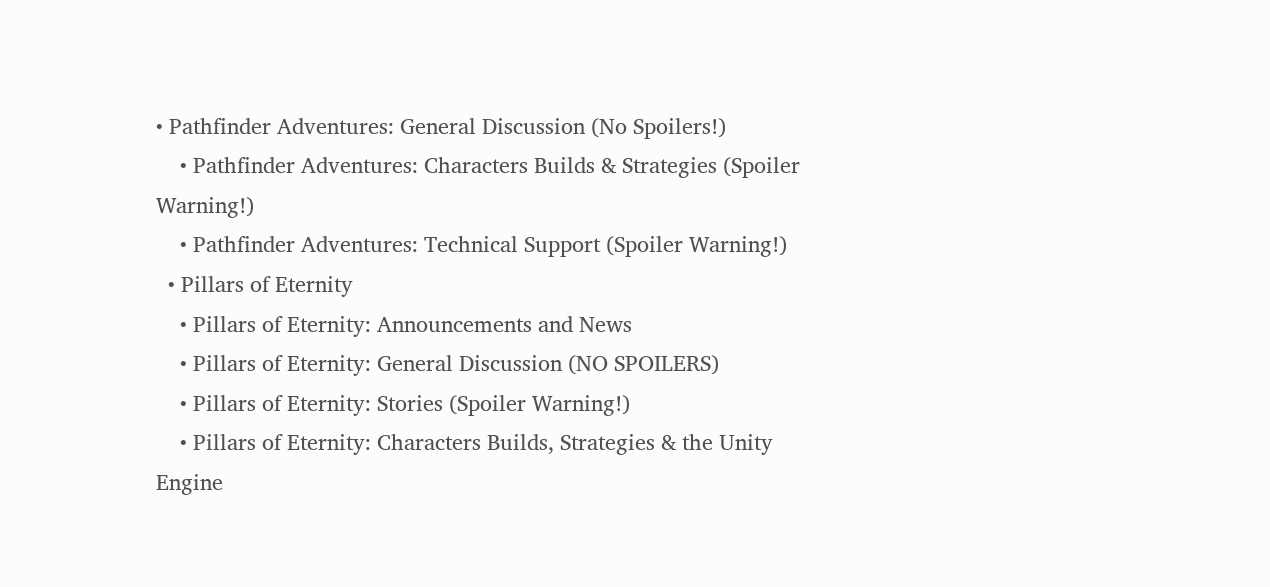• Pathfinder Adventures: General Discussion (No Spoilers!)
    • Pathfinder Adventures: Characters Builds & Strategies (Spoiler Warning!)
    • Pathfinder Adventures: Technical Support (Spoiler Warning!)
  • Pillars of Eternity
    • Pillars of Eternity: Announcements and News
    • Pillars of Eternity: General Discussion (NO SPOILERS)
    • Pillars of Eternity: Stories (Spoiler Warning!)
    • Pillars of Eternity: Characters Builds, Strategies & the Unity Engine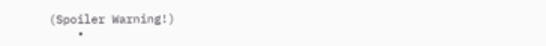(Spoiler Warning!)
    •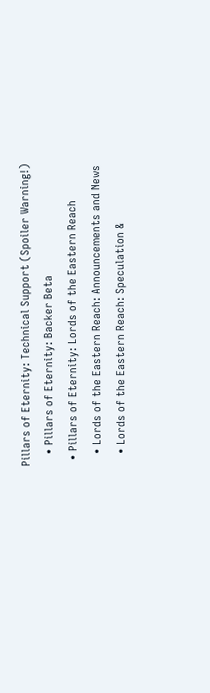Pillars of Eternity: Technical Support (Spoiler Warning!)
    • Pillars of Eternity: Backer Beta
  • Pillars of Eternity: Lords of the Eastern Reach
    • Lords of the Eastern Reach: Announcements and News
    • Lords of the Eastern Reach: Speculation &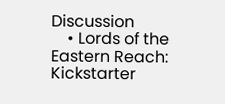Discussion
    • Lords of the Eastern Reach: Kickstarter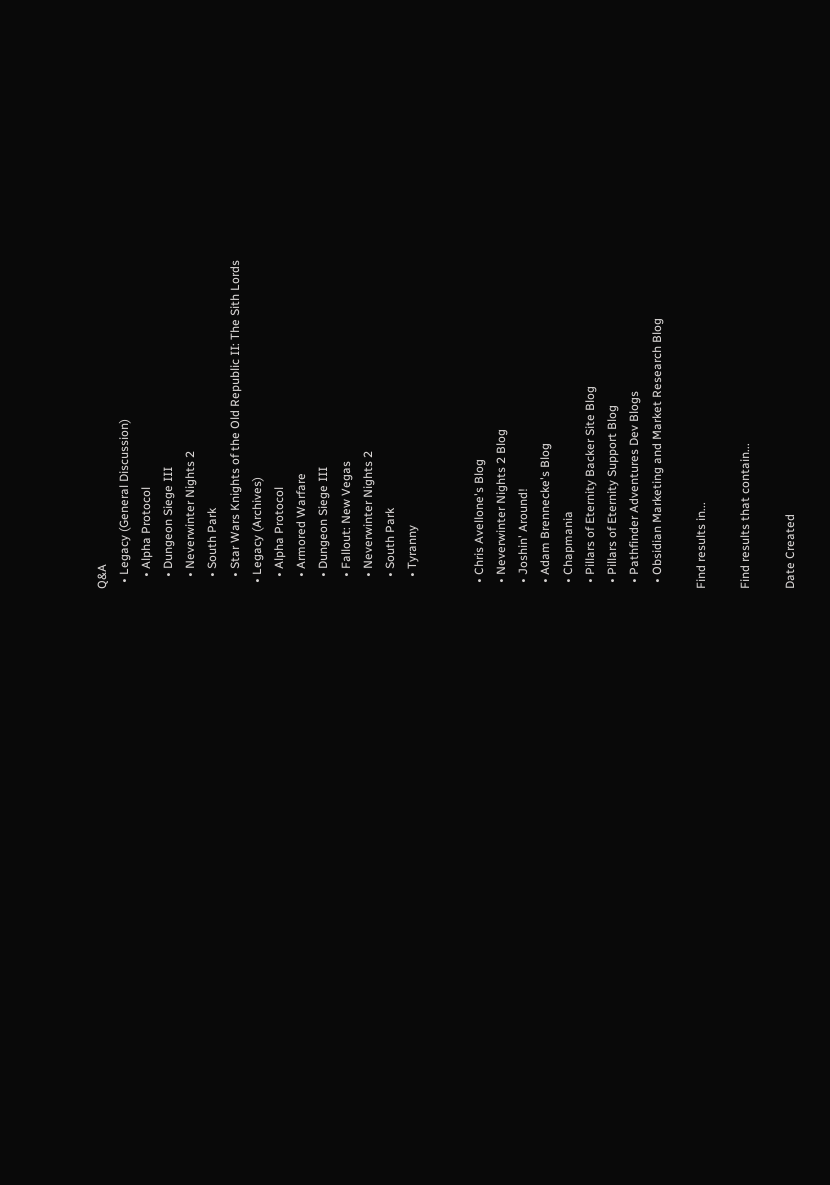Q&A
  • Legacy (General Discussion)
    • Alpha Protocol
    • Dungeon Siege III
    • Neverwinter Nights 2
    • South Park
    • Star Wars Knights of the Old Republic II: The Sith Lords
  • Legacy (Archives)
    • Alpha Protocol
    • Armored Warfare
    • Dungeon Siege III
    • Fallout: New Vegas
    • Neverwinter Nights 2
    • South Park
    • Tyranny


  • Chris Avellone's Blog
  • Neverwinter Nights 2 Blog
  • Joshin' Around!
  • Adam Brennecke's Blog
  • Chapmania
  • Pillars of Eternity Backer Site Blog
  • Pillars of Eternity Support Blog
  • Pathfinder Adventures Dev Blogs
  • Obsidian Marketing and Market Research Blog

Find results in...

Find results that contain...

Date Created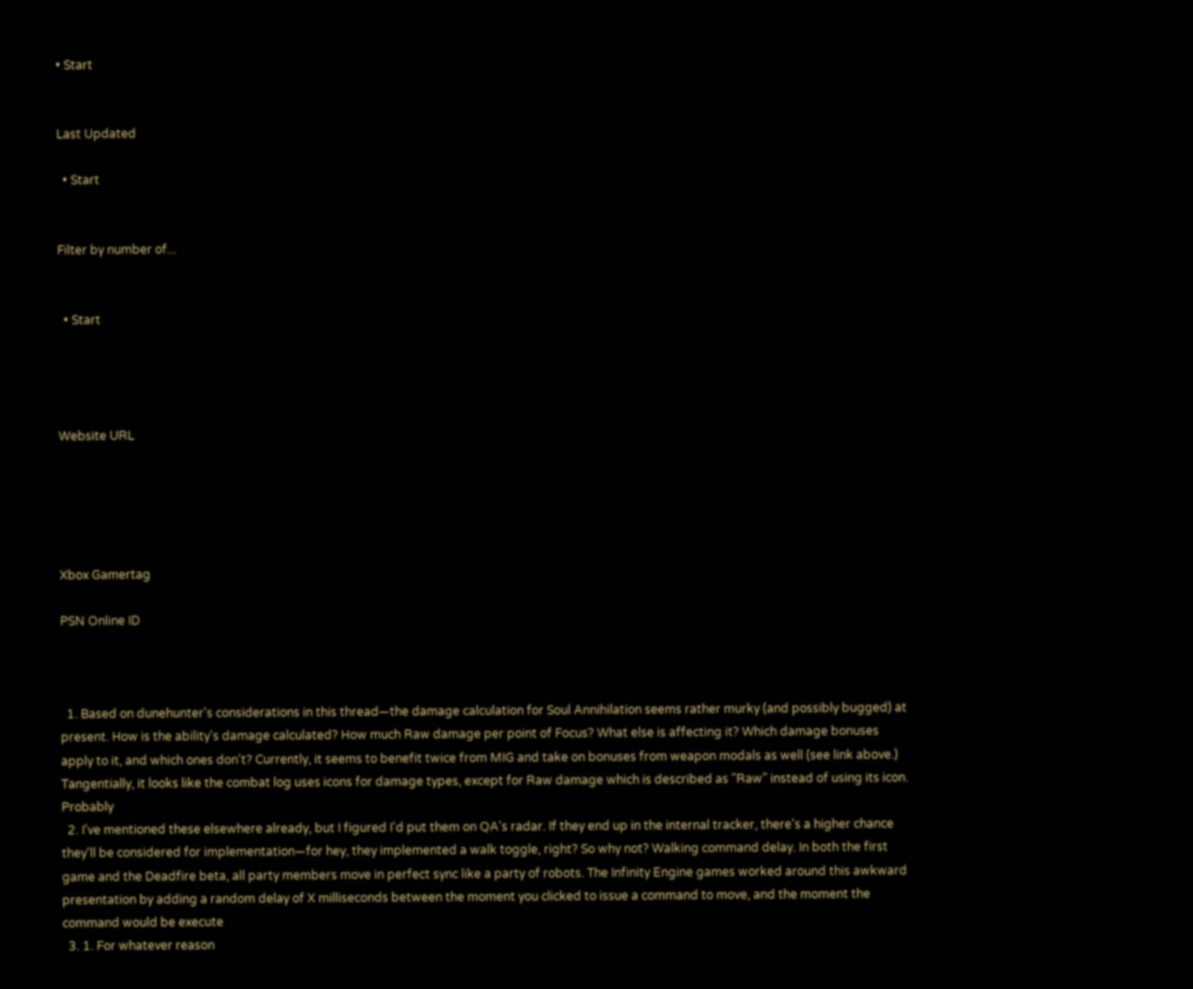• Start


Last Updated

  • Start


Filter by number of...


  • Start




Website URL





Xbox Gamertag

PSN Online ID



  1. Based on dunehunter's considerations in this thread—the damage calculation for Soul Annihilation seems rather murky (and possibly bugged) at present. How is the ability's damage calculated? How much Raw damage per point of Focus? What else is affecting it? Which damage bonuses apply to it, and which ones don't? Currently, it seems to benefit twice from MIG and take on bonuses from weapon modals as well (see link above.) Tangentially, it looks like the combat log uses icons for damage types, except for Raw damage which is described as "Raw" instead of using its icon. Probably
  2. I've mentioned these elsewhere already, but I figured I'd put them on QA's radar. If they end up in the internal tracker, there's a higher chance they'll be considered for implementation—for hey, they implemented a walk toggle, right? So why not? Walking command delay. In both the first game and the Deadfire beta, all party members move in perfect sync like a party of robots. The Infinity Engine games worked around this awkward presentation by adding a random delay of X milliseconds between the moment you clicked to issue a command to move, and the moment the command would be execute
  3. 1. For whatever reason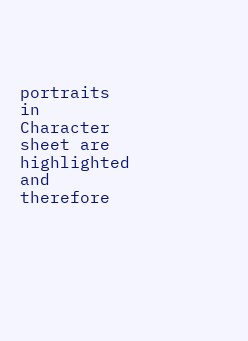portraits in Character sheet are highlighted and therefore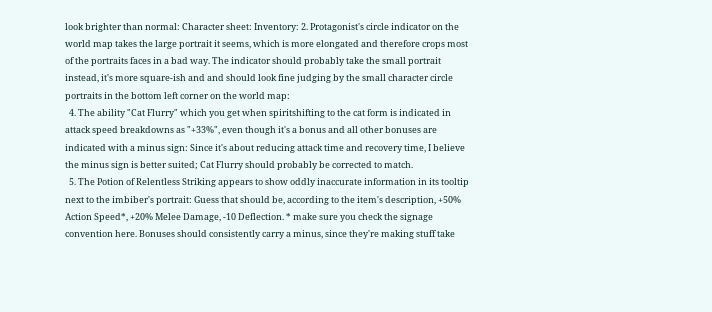look brighter than normal: Character sheet: Inventory: 2. Protagonist's circle indicator on the world map takes the large portrait it seems, which is more elongated and therefore crops most of the portraits faces in a bad way. The indicator should probably take the small portrait instead, it's more square-ish and and should look fine judging by the small character circle portraits in the bottom left corner on the world map:
  4. The ability "Cat Flurry" which you get when spiritshifting to the cat form is indicated in attack speed breakdowns as "+33%", even though it's a bonus and all other bonuses are indicated with a minus sign: Since it's about reducing attack time and recovery time, I believe the minus sign is better suited; Cat Flurry should probably be corrected to match.
  5. The Potion of Relentless Striking appears to show oddly inaccurate information in its tooltip next to the imbiber's portrait: Guess that should be, according to the item's description, +50% Action Speed*, +20% Melee Damage, -10 Deflection. * make sure you check the signage convention here. Bonuses should consistently carry a minus, since they're making stuff take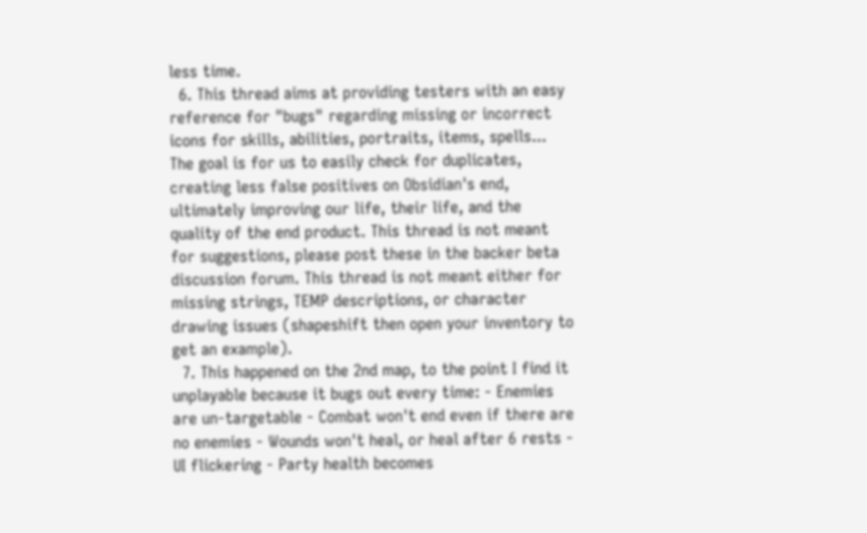less time.
  6. This thread aims at providing testers with an easy reference for "bugs" regarding missing or incorrect icons for skills, abilities, portraits, items, spells... The goal is for us to easily check for duplicates, creating less false positives on Obsidian's end, ultimately improving our life, their life, and the quality of the end product. This thread is not meant for suggestions, please post these in the backer beta discussion forum. This thread is not meant either for missing strings, TEMP descriptions, or character drawing issues (shapeshift then open your inventory to get an example).
  7. This happened on the 2nd map, to the point I find it unplayable because it bugs out every time: - Enemies are un-targetable - Combat won't end even if there are no enemies - Wounds won't heal, or heal after 6 rests - UI flickering - Party health becomes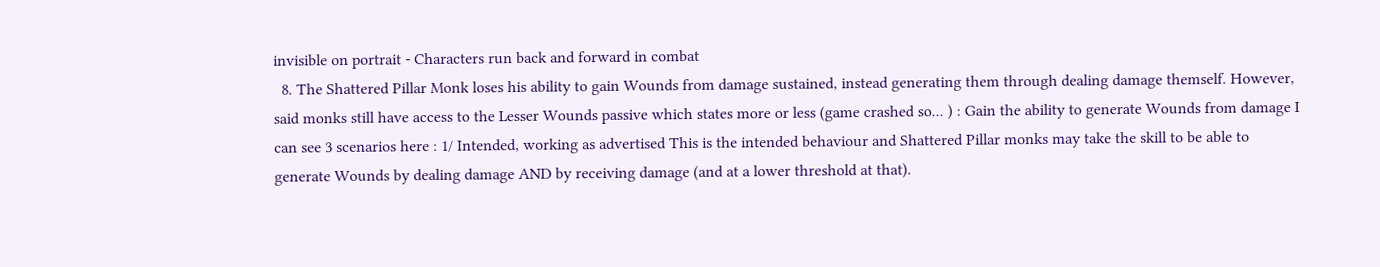invisible on portrait - Characters run back and forward in combat
  8. The Shattered Pillar Monk loses his ability to gain Wounds from damage sustained, instead generating them through dealing damage themself. However, said monks still have access to the Lesser Wounds passive which states more or less (game crashed so... ) : Gain the ability to generate Wounds from damage I can see 3 scenarios here : 1/ Intended, working as advertised This is the intended behaviour and Shattered Pillar monks may take the skill to be able to generate Wounds by dealing damage AND by receiving damage (and at a lower threshold at that).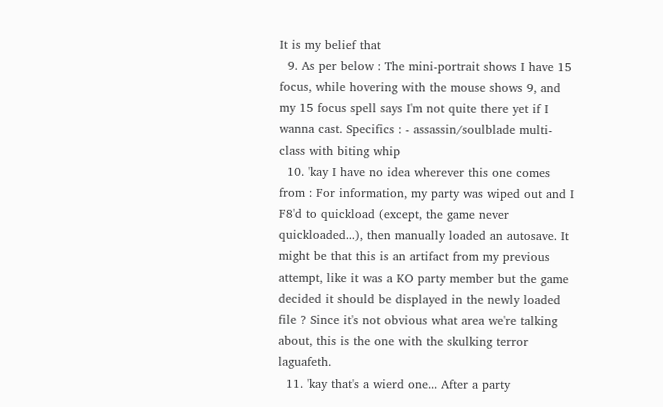It is my belief that
  9. As per below : The mini-portrait shows I have 15 focus, while hovering with the mouse shows 9, and my 15 focus spell says I'm not quite there yet if I wanna cast. Specifics : - assassin/soulblade multi-class with biting whip
  10. 'kay I have no idea wherever this one comes from : For information, my party was wiped out and I F8'd to quickload (except, the game never quickloaded...), then manually loaded an autosave. It might be that this is an artifact from my previous attempt, like it was a KO party member but the game decided it should be displayed in the newly loaded file ? Since it's not obvious what area we're talking about, this is the one with the skulking terror laguafeth.
  11. 'kay that's a wierd one... After a party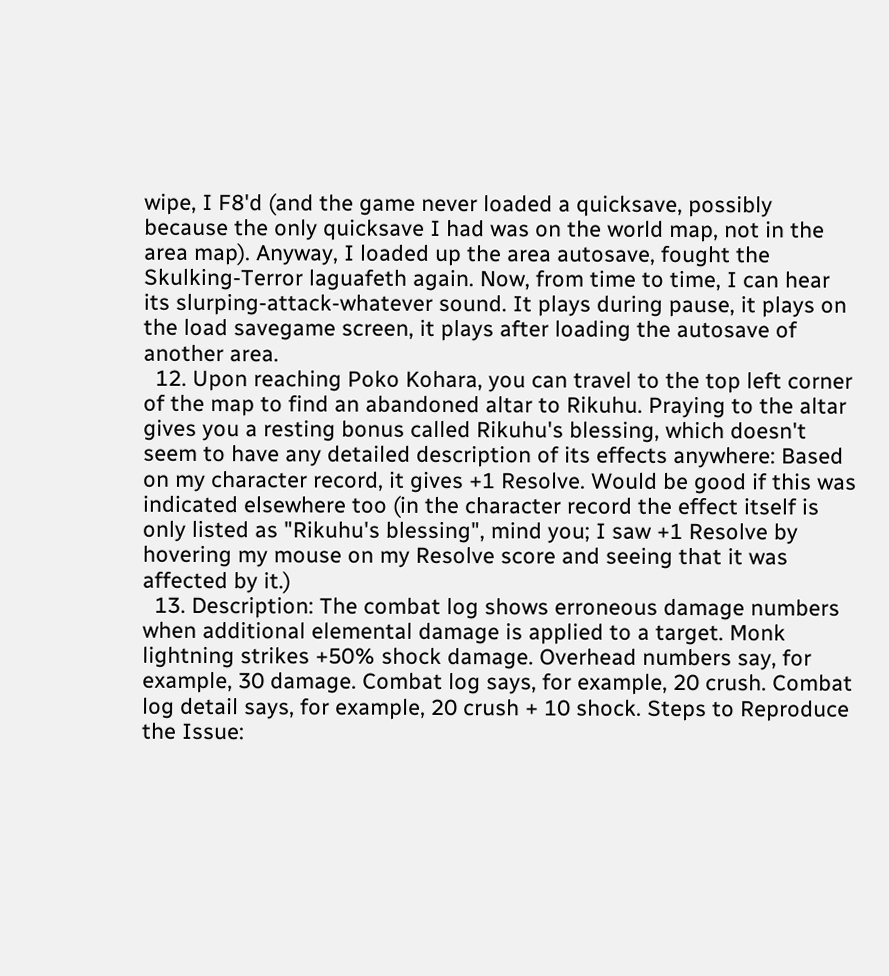wipe, I F8'd (and the game never loaded a quicksave, possibly because the only quicksave I had was on the world map, not in the area map). Anyway, I loaded up the area autosave, fought the Skulking-Terror laguafeth again. Now, from time to time, I can hear its slurping-attack-whatever sound. It plays during pause, it plays on the load savegame screen, it plays after loading the autosave of another area.
  12. Upon reaching Poko Kohara, you can travel to the top left corner of the map to find an abandoned altar to Rikuhu. Praying to the altar gives you a resting bonus called Rikuhu's blessing, which doesn't seem to have any detailed description of its effects anywhere: Based on my character record, it gives +1 Resolve. Would be good if this was indicated elsewhere too (in the character record the effect itself is only listed as "Rikuhu's blessing", mind you; I saw +1 Resolve by hovering my mouse on my Resolve score and seeing that it was affected by it.)
  13. Description: The combat log shows erroneous damage numbers when additional elemental damage is applied to a target. Monk lightning strikes +50% shock damage. Overhead numbers say, for example, 30 damage. Combat log says, for example, 20 crush. Combat log detail says, for example, 20 crush + 10 shock. Steps to Reproduce the Issue: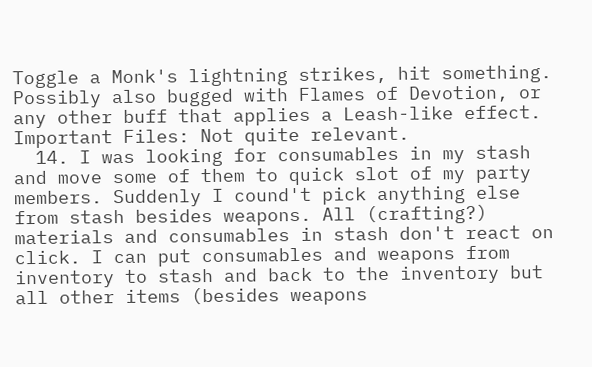Toggle a Monk's lightning strikes, hit something. Possibly also bugged with Flames of Devotion, or any other buff that applies a Leash-like effect. Important Files: Not quite relevant.
  14. I was looking for consumables in my stash and move some of them to quick slot of my party members. Suddenly I cound't pick anything else from stash besides weapons. All (crafting?) materials and consumables in stash don't react on click. I can put consumables and weapons from inventory to stash and back to the inventory but all other items (besides weapons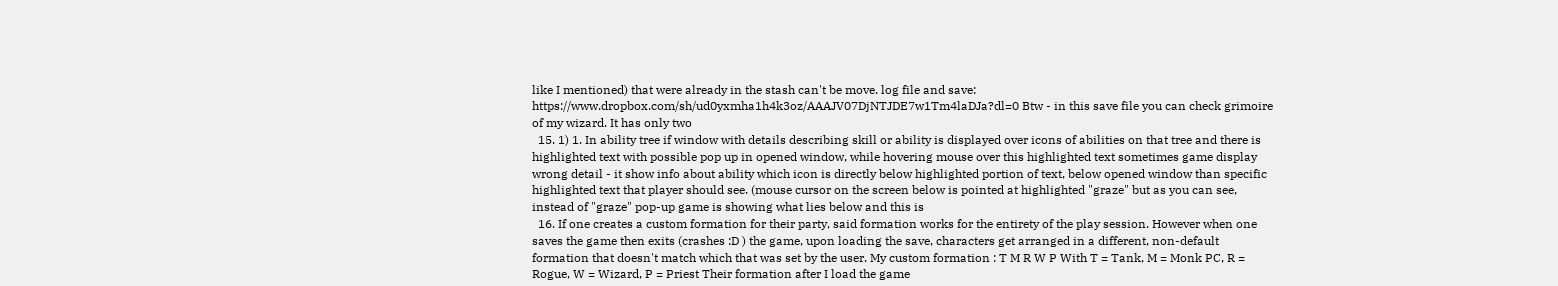like I mentioned) that were already in the stash can't be move. log file and save: https://www.dropbox.com/sh/ud0yxmha1h4k3oz/AAAJV07DjNTJDE7w1Tm4laDJa?dl=0 Btw - in this save file you can check grimoire of my wizard. It has only two
  15. 1) 1. In ability tree if window with details describing skill or ability is displayed over icons of abilities on that tree and there is highlighted text with possible pop up in opened window, while hovering mouse over this highlighted text sometimes game display wrong detail - it show info about ability which icon is directly below highlighted portion of text, below opened window than specific highlighted text that player should see. (mouse cursor on the screen below is pointed at highlighted "graze" but as you can see, instead of "graze" pop-up game is showing what lies below and this is
  16. If one creates a custom formation for their party, said formation works for the entirety of the play session. However when one saves the game then exits (crashes :D ) the game, upon loading the save, characters get arranged in a different, non-default formation that doesn't match which that was set by the user. My custom formation : T M R W P With T = Tank, M = Monk PC, R = Rogue, W = Wizard, P = Priest Their formation after I load the game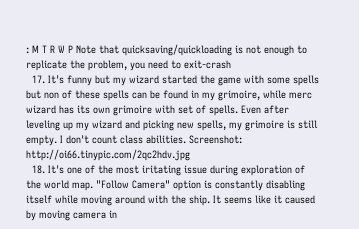: M T R W P Note that quicksaving/quickloading is not enough to replicate the problem, you need to exit-crash
  17. It's funny but my wizard started the game with some spells but non of these spells can be found in my grimoire, while merc wizard has its own grimoire with set of spells. Even after leveling up my wizard and picking new spells, my grimoire is still empty. I don't count class abilities. Screenshot: http://oi66.tinypic.com/2qc2hdv.jpg
  18. It's one of the most iritating issue during exploration of the world map. "Follow Camera" option is constantly disabling itself while moving around with the ship. It seems like it caused by moving camera in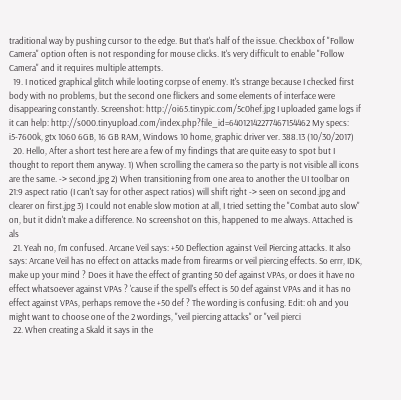traditional way by pushing cursor to the edge. But that's half of the issue. Checkbox of "Follow Camera" option often is not responding for mouse clicks. It's very difficult to enable "Follow Camera" and it requires multiple attempts.
  19. I noticed graphical glitch while looting corpse of enemy. It's strange because I checked first body with no problems, but the second one flickers and some elements of interface were disappearing constantly. Screenshot: http://oi65.tinypic.com/5c0hef.jpg I uploaded game logs if it can help: http://s000.tinyupload.com/index.php?file_id=64012142277467154462 My specs: i5-7600k, gtx 1060 6GB, 16 GB RAM, Windows 10 home, graphic driver ver. 388.13 (10/30/2017)
  20. Hello, After a short test here are a few of my findings that are quite easy to spot but I thought to report them anyway. 1) When scrolling the camera so the party is not visible all icons are the same. -> second.jpg 2) When transitioning from one area to another the UI toolbar on 21:9 aspect ratio (I can't say for other aspect ratios) will shift right -> seen on second.jpg and clearer on first.jpg 3) I could not enable slow motion at all, I tried setting the "Combat auto slow" on, but it didn't make a difference. No screenshot on this, happened to me always. Attached is als
  21. Yeah no, I'm confused. Arcane Veil says: +50 Deflection against Veil Piercing attacks. It also says: Arcane Veil has no effect on attacks made from firearms or veil piercing effects. So errr, IDK, make up your mind ? Does it have the effect of granting 50 def against VPAs, or does it have no effect whatsoever against VPAs ? 'cause if the spell's effect is 50 def against VPAs and it has no effect against VPAs, perhaps remove the +50 def ? The wording is confusing. Edit: oh and you might want to choose one of the 2 wordings, "veil piercing attacks" or "veil pierci
  22. When creating a Skald it says in the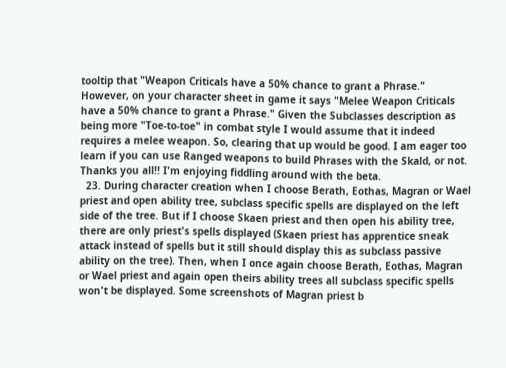tooltip that "Weapon Criticals have a 50% chance to grant a Phrase." However, on your character sheet in game it says "Melee Weapon Criticals have a 50% chance to grant a Phrase." Given the Subclasses description as being more "Toe-to-toe" in combat style I would assume that it indeed requires a melee weapon. So, clearing that up would be good. I am eager too learn if you can use Ranged weapons to build Phrases with the Skald, or not. Thanks you all!! I'm enjoying fiddling around with the beta.
  23. During character creation when I choose Berath, Eothas, Magran or Wael priest and open ability tree, subclass specific spells are displayed on the left side of the tree. But if I choose Skaen priest and then open his ability tree, there are only priest's spells displayed (Skaen priest has apprentice sneak attack instead of spells but it still should display this as subclass passive ability on the tree). Then, when I once again choose Berath, Eothas, Magran or Wael priest and again open theirs ability trees all subclass specific spells won't be displayed. Some screenshots of Magran priest b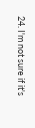24. I'm not sure if it's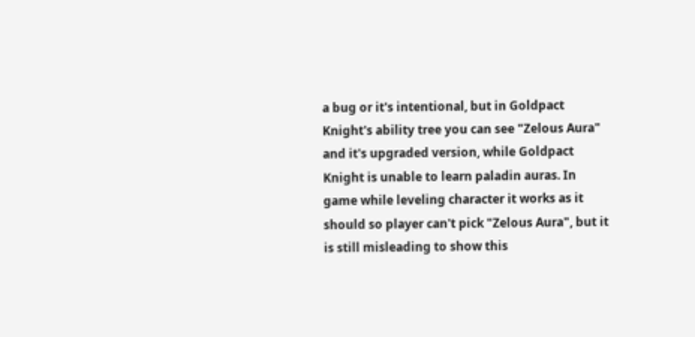a bug or it's intentional, but in Goldpact Knight's ability tree you can see "Zelous Aura" and it's upgraded version, while Goldpact Knight is unable to learn paladin auras. In game while leveling character it works as it should so player can't pick "Zelous Aura", but it is still misleading to show this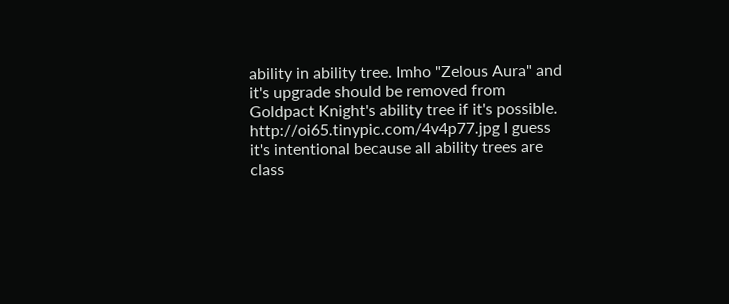ability in ability tree. Imho "Zelous Aura" and it's upgrade should be removed from Goldpact Knight's ability tree if it's possible. http://oi65.tinypic.com/4v4p77.jpg I guess it's intentional because all ability trees are class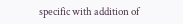specific with addition of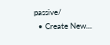passive/
  • Create New...